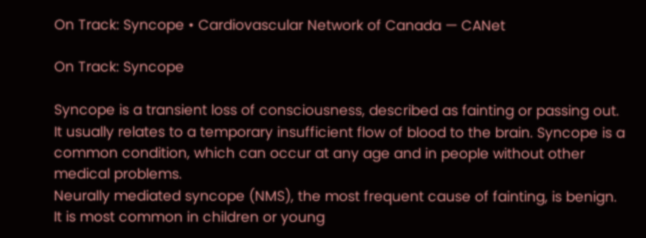On Track: Syncope • Cardiovascular Network of Canada — CANet

On Track: Syncope

Syncope is a transient loss of consciousness, described as fainting or passing out. It usually relates to a temporary insufficient flow of blood to the brain. Syncope is a common condition, which can occur at any age and in people without other medical problems.
Neurally mediated syncope (NMS), the most frequent cause of fainting, is benign. It is most common in children or young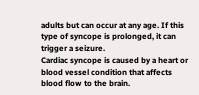adults but can occur at any age. If this type of syncope is prolonged, it can trigger a seizure.
Cardiac syncope is caused by a heart or blood vessel condition that affects blood flow to the brain.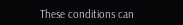These conditions can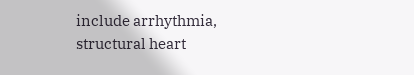include arrhythmia, structural heart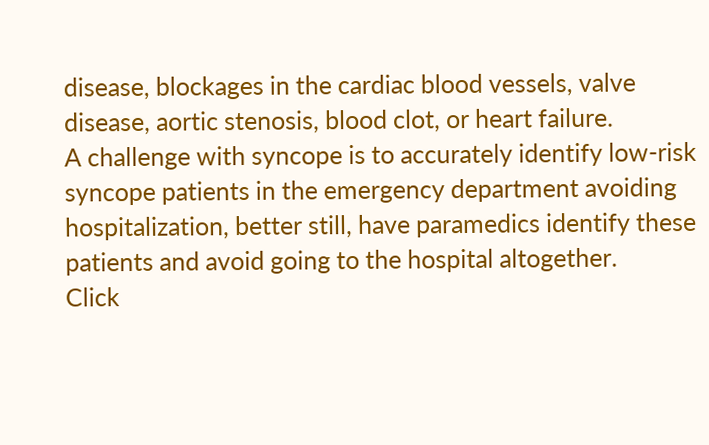disease, blockages in the cardiac blood vessels, valve disease, aortic stenosis, blood clot, or heart failure.
A challenge with syncope is to accurately identify low-risk syncope patients in the emergency department avoiding hospitalization, better still, have paramedics identify these patients and avoid going to the hospital altogether.
Click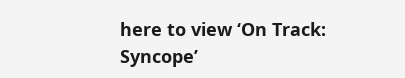here to view ‘On Track: Syncope’